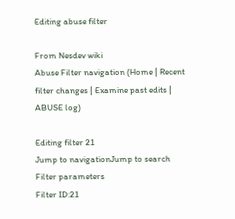Editing abuse filter

From Nesdev wiki
Abuse Filter navigation (Home | Recent filter changes | Examine past edits | ABUSE log)

Editing filter 21
Jump to navigationJump to search
Filter parameters
Filter ID:21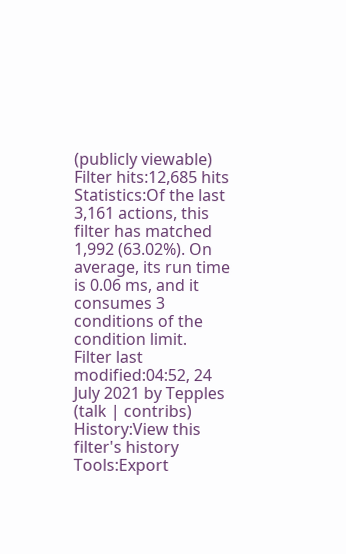(publicly viewable)
Filter hits:12,685 hits
Statistics:Of the last 3,161 actions, this filter has matched 1,992 (63.02%). On average, its run time is 0.06 ms, and it consumes 3 conditions of the condition limit.
Filter last modified:04:52, 24 July 2021 by Tepples (talk | contribs)
History:View this filter's history
Tools:Export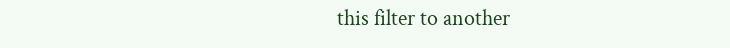this filter to another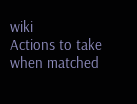wiki
Actions to take when matched